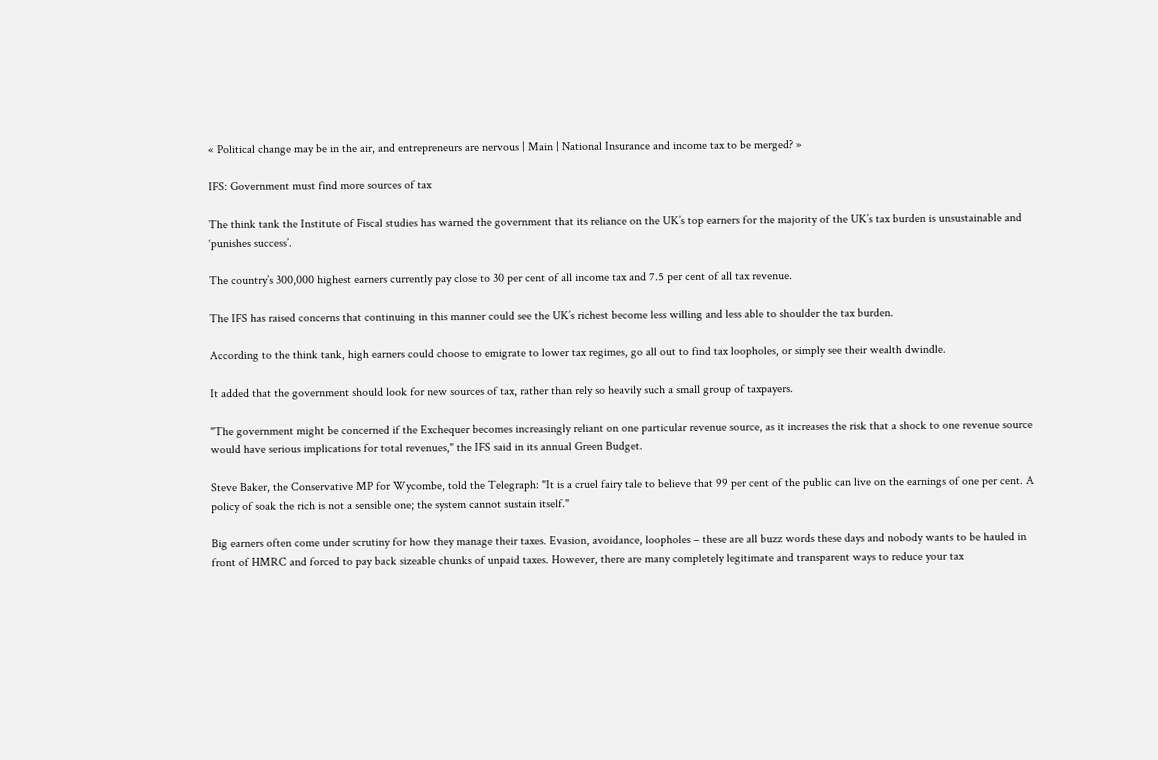« Political change may be in the air, and entrepreneurs are nervous | Main | National Insurance and income tax to be merged? »

IFS: Government must find more sources of tax

The think tank the Institute of Fiscal studies has warned the government that its reliance on the UK’s top earners for the majority of the UK’s tax burden is unsustainable and ‘punishes success’.

The country’s 300,000 highest earners currently pay close to 30 per cent of all income tax and 7.5 per cent of all tax revenue.

The IFS has raised concerns that continuing in this manner could see the UK’s richest become less willing and less able to shoulder the tax burden.

According to the think tank, high earners could choose to emigrate to lower tax regimes, go all out to find tax loopholes, or simply see their wealth dwindle.

It added that the government should look for new sources of tax, rather than rely so heavily such a small group of taxpayers.

"The government might be concerned if the Exchequer becomes increasingly reliant on one particular revenue source, as it increases the risk that a shock to one revenue source would have serious implications for total revenues," the IFS said in its annual Green Budget.

Steve Baker, the Conservative MP for Wycombe, told the Telegraph: "It is a cruel fairy tale to believe that 99 per cent of the public can live on the earnings of one per cent. A policy of soak the rich is not a sensible one; the system cannot sustain itself."

Big earners often come under scrutiny for how they manage their taxes. Evasion, avoidance, loopholes – these are all buzz words these days and nobody wants to be hauled in front of HMRC and forced to pay back sizeable chunks of unpaid taxes. However, there are many completely legitimate and transparent ways to reduce your tax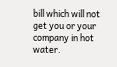bill which will not get you or your company in hot water.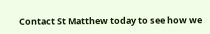Contact St Matthew today to see how we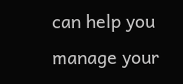can help you manage your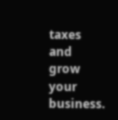taxes and grow your business.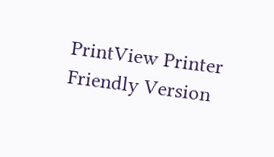PrintView Printer Friendly Version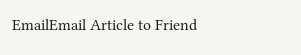EmailEmail Article to Friend